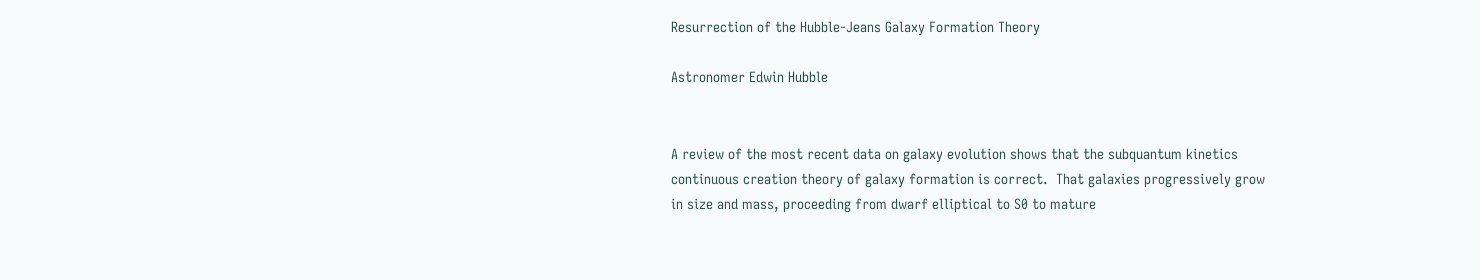Resurrection of the Hubble-Jeans Galaxy Formation Theory

Astronomer Edwin Hubble


A review of the most recent data on galaxy evolution shows that the subquantum kinetics continuous creation theory of galaxy formation is correct.  That galaxies progressively grow in size and mass, proceeding from dwarf elliptical to S0 to mature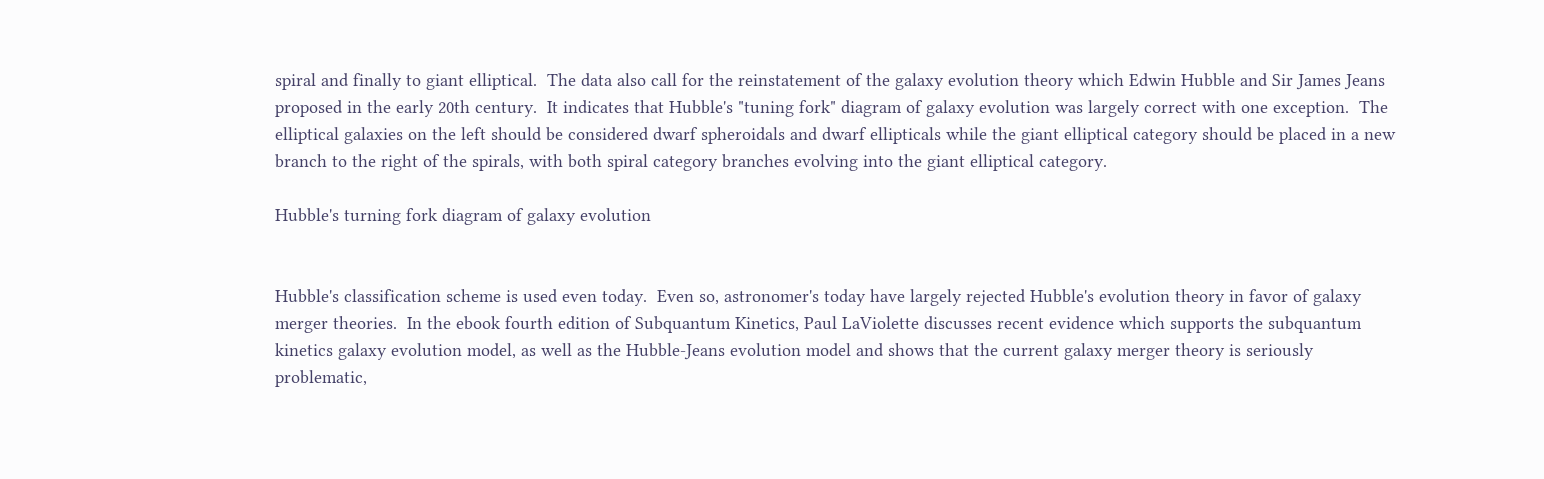spiral and finally to giant elliptical.  The data also call for the reinstatement of the galaxy evolution theory which Edwin Hubble and Sir James Jeans proposed in the early 20th century.  It indicates that Hubble's "tuning fork" diagram of galaxy evolution was largely correct with one exception.  The elliptical galaxies on the left should be considered dwarf spheroidals and dwarf ellipticals while the giant elliptical category should be placed in a new branch to the right of the spirals, with both spiral category branches evolving into the giant elliptical category.

Hubble's turning fork diagram of galaxy evolution


Hubble's classification scheme is used even today.  Even so, astronomer's today have largely rejected Hubble's evolution theory in favor of galaxy merger theories.  In the ebook fourth edition of Subquantum Kinetics, Paul LaViolette discusses recent evidence which supports the subquantum kinetics galaxy evolution model, as well as the Hubble-Jeans evolution model and shows that the current galaxy merger theory is seriously problematic,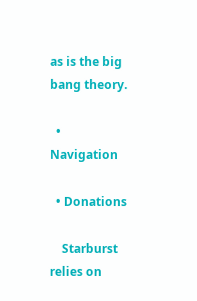as is the big bang theory.

  • Navigation

  • Donations

    Starburst relies on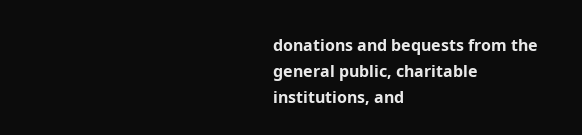donations and bequests from the general public, charitable institutions, and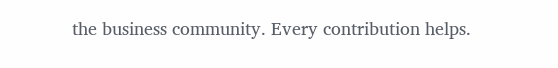the business community. Every contribution helps.